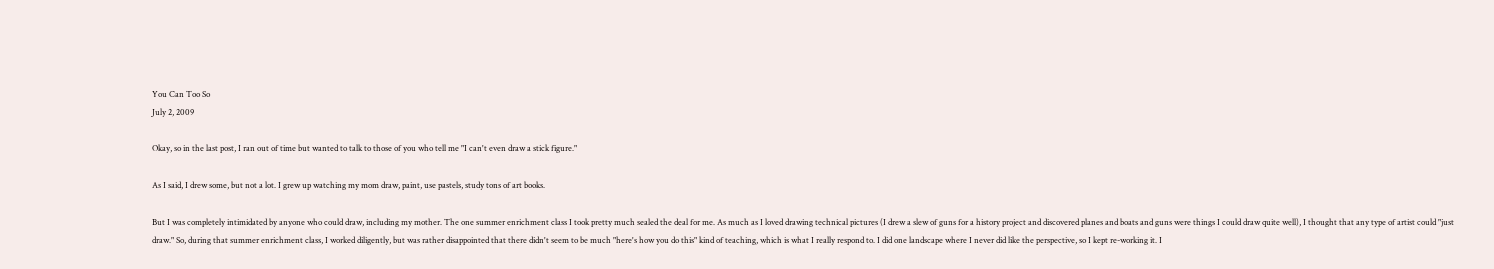You Can Too So
July 2, 2009

Okay, so in the last post, I ran out of time but wanted to talk to those of you who tell me "I can't even draw a stick figure."

As I said, I drew some, but not a lot. I grew up watching my mom draw, paint, use pastels, study tons of art books.

But I was completely intimidated by anyone who could draw, including my mother. The one summer enrichment class I took pretty much sealed the deal for me. As much as I loved drawing technical pictures (I drew a slew of guns for a history project and discovered planes and boats and guns were things I could draw quite well), I thought that any type of artist could "just draw." So, during that summer enrichment class, I worked diligently, but was rather disappointed that there didn't seem to be much "here's how you do this" kind of teaching, which is what I really respond to. I did one landscape where I never did like the perspective, so I kept re-working it. I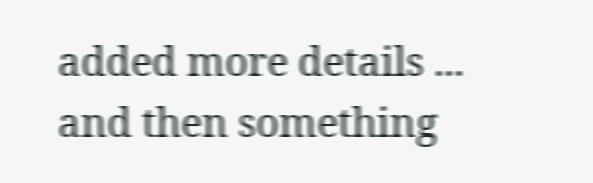added more details ... and then something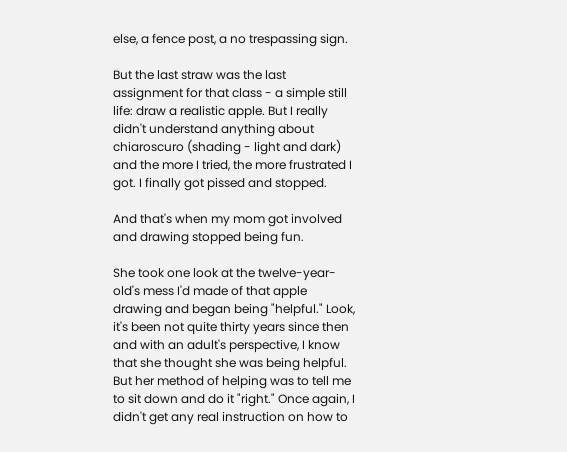else, a fence post, a no trespassing sign.

But the last straw was the last assignment for that class - a simple still life: draw a realistic apple. But I really didn't understand anything about chiaroscuro (shading - light and dark) and the more I tried, the more frustrated I got. I finally got pissed and stopped.

And that's when my mom got involved and drawing stopped being fun.

She took one look at the twelve-year-old's mess I'd made of that apple drawing and began being "helpful." Look, it's been not quite thirty years since then and with an adult's perspective, I know that she thought she was being helpful. But her method of helping was to tell me to sit down and do it "right." Once again, I didn't get any real instruction on how to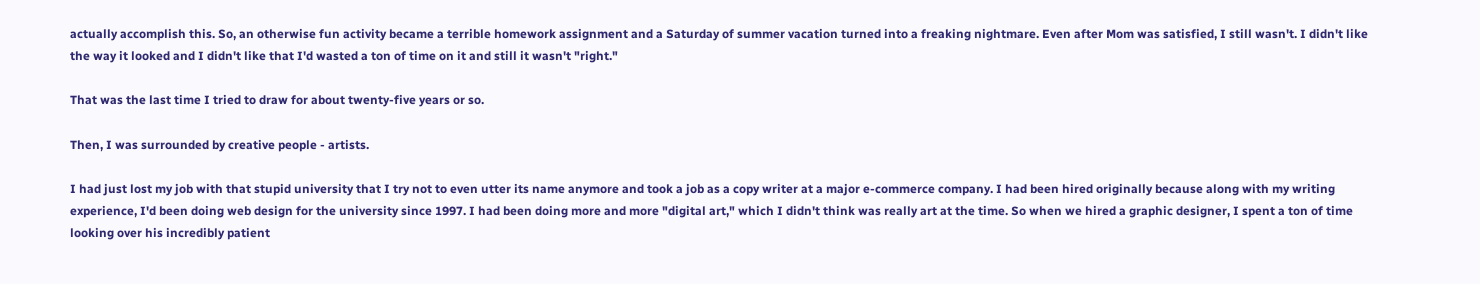actually accomplish this. So, an otherwise fun activity became a terrible homework assignment and a Saturday of summer vacation turned into a freaking nightmare. Even after Mom was satisfied, I still wasn't. I didn't like the way it looked and I didn't like that I'd wasted a ton of time on it and still it wasn't "right."

That was the last time I tried to draw for about twenty-five years or so.

Then, I was surrounded by creative people - artists.

I had just lost my job with that stupid university that I try not to even utter its name anymore and took a job as a copy writer at a major e-commerce company. I had been hired originally because along with my writing experience, I'd been doing web design for the university since 1997. I had been doing more and more "digital art," which I didn't think was really art at the time. So when we hired a graphic designer, I spent a ton of time looking over his incredibly patient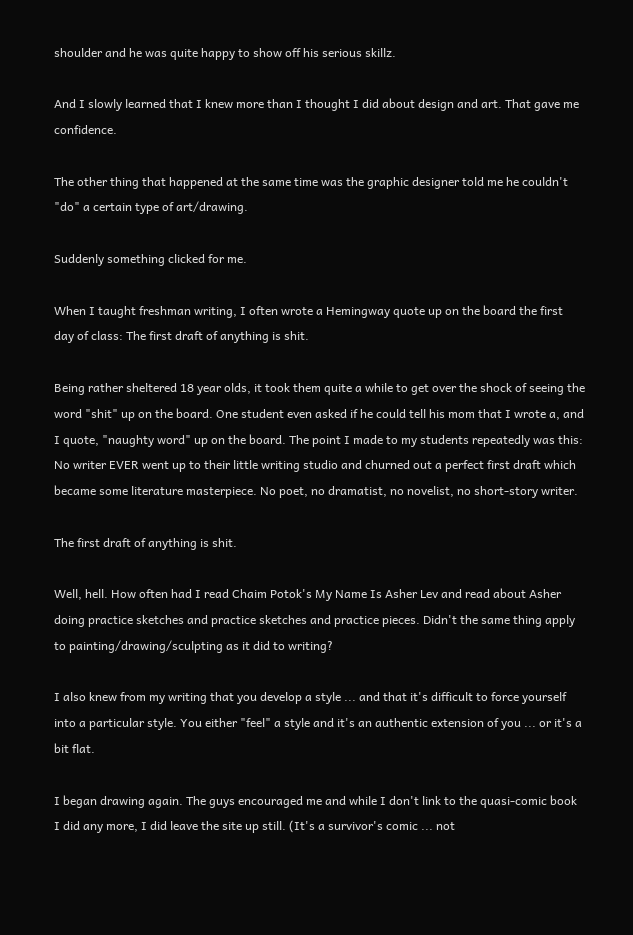shoulder and he was quite happy to show off his serious skillz.

And I slowly learned that I knew more than I thought I did about design and art. That gave me confidence.

The other thing that happened at the same time was the graphic designer told me he couldn't "do" a certain type of art/drawing.

Suddenly something clicked for me.

When I taught freshman writing, I often wrote a Hemingway quote up on the board the first day of class: The first draft of anything is shit.

Being rather sheltered 18 year olds, it took them quite a while to get over the shock of seeing the word "shit" up on the board. One student even asked if he could tell his mom that I wrote a, and I quote, "naughty word" up on the board. The point I made to my students repeatedly was this: No writer EVER went up to their little writing studio and churned out a perfect first draft which became some literature masterpiece. No poet, no dramatist, no novelist, no short-story writer.

The first draft of anything is shit.

Well, hell. How often had I read Chaim Potok's My Name Is Asher Lev and read about Asher doing practice sketches and practice sketches and practice pieces. Didn't the same thing apply to painting/drawing/sculpting as it did to writing?

I also knew from my writing that you develop a style ... and that it's difficult to force yourself into a particular style. You either "feel" a style and it's an authentic extension of you ... or it's a bit flat.

I began drawing again. The guys encouraged me and while I don't link to the quasi-comic book I did any more, I did leave the site up still. (It's a survivor's comic ... not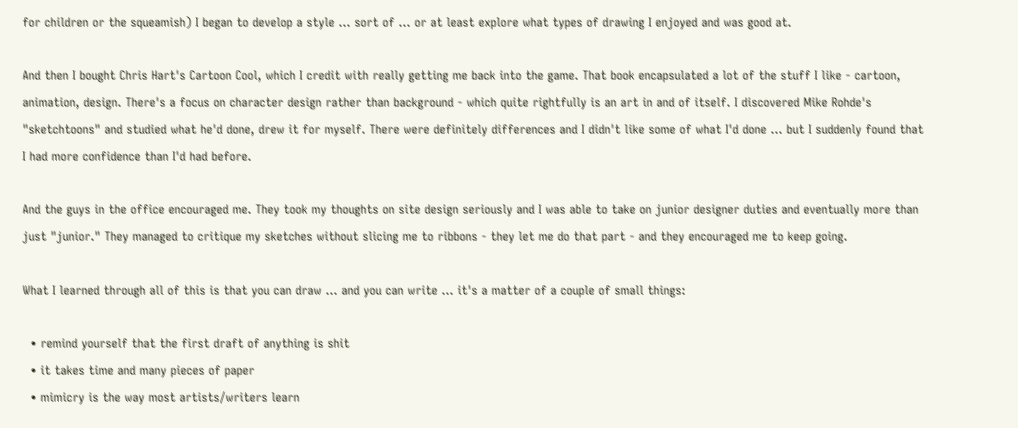for children or the squeamish) I began to develop a style ... sort of ... or at least explore what types of drawing I enjoyed and was good at.

And then I bought Chris Hart's Cartoon Cool, which I credit with really getting me back into the game. That book encapsulated a lot of the stuff I like - cartoon, animation, design. There's a focus on character design rather than background - which quite rightfully is an art in and of itself. I discovered Mike Rohde's "sketchtoons" and studied what he'd done, drew it for myself. There were definitely differences and I didn't like some of what I'd done ... but I suddenly found that I had more confidence than I'd had before.

And the guys in the office encouraged me. They took my thoughts on site design seriously and I was able to take on junior designer duties and eventually more than just "junior." They managed to critique my sketches without slicing me to ribbons - they let me do that part - and they encouraged me to keep going.

What I learned through all of this is that you can draw ... and you can write ... it's a matter of a couple of small things:

  • remind yourself that the first draft of anything is shit
  • it takes time and many pieces of paper
  • mimicry is the way most artists/writers learn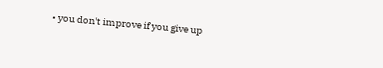• you don't improve if you give up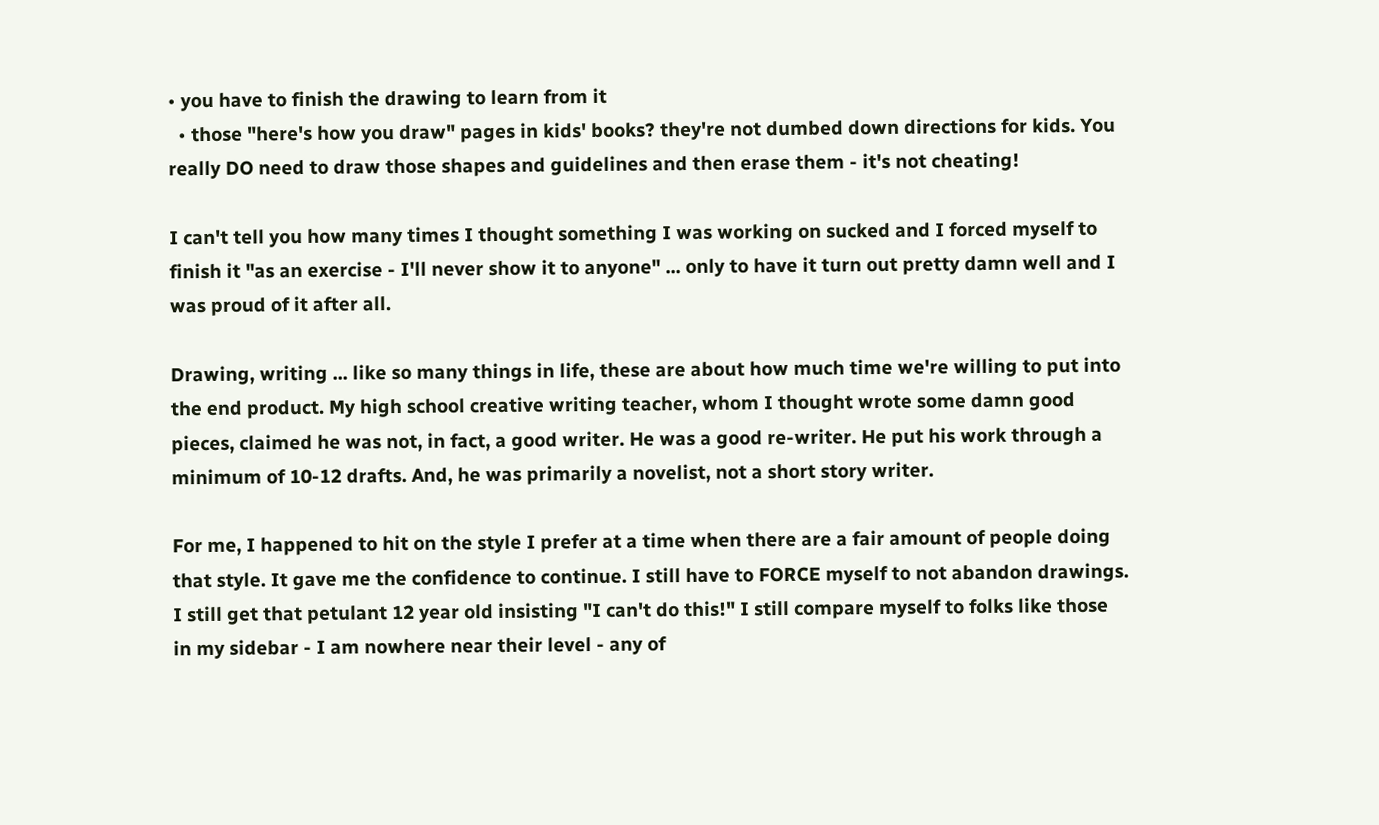• you have to finish the drawing to learn from it
  • those "here's how you draw" pages in kids' books? they're not dumbed down directions for kids. You really DO need to draw those shapes and guidelines and then erase them - it's not cheating!

I can't tell you how many times I thought something I was working on sucked and I forced myself to finish it "as an exercise - I'll never show it to anyone" ... only to have it turn out pretty damn well and I was proud of it after all.

Drawing, writing ... like so many things in life, these are about how much time we're willing to put into the end product. My high school creative writing teacher, whom I thought wrote some damn good pieces, claimed he was not, in fact, a good writer. He was a good re-writer. He put his work through a minimum of 10-12 drafts. And, he was primarily a novelist, not a short story writer.

For me, I happened to hit on the style I prefer at a time when there are a fair amount of people doing that style. It gave me the confidence to continue. I still have to FORCE myself to not abandon drawings. I still get that petulant 12 year old insisting "I can't do this!" I still compare myself to folks like those in my sidebar - I am nowhere near their level - any of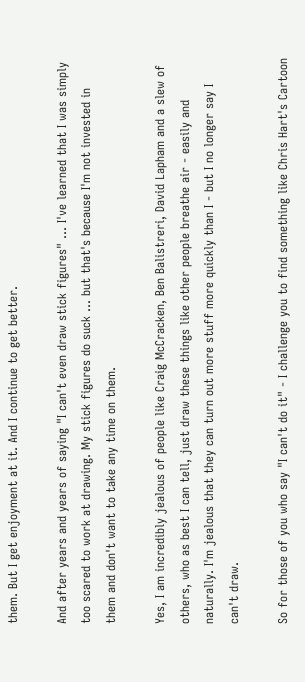them. But I get enjoyment at it. And I continue to get better.

And after years and years of saying "I can't even draw stick figures" ... I've learned that I was simply too scared to work at drawing. My stick figures do suck ... but that's because I'm not invested in them and don't want to take any time on them.

Yes, I am incredibly jealous of people like Craig McCracken, Ben Balistreri, David Lapham and a slew of others, who as best I can tell, just draw these things like other people breathe air - easily and naturally. I'm jealous that they can turn out more stuff more quickly than I - but I no longer say I can't draw.

So for those of you who say "I can't do it" - I challenge you to find something like Chris Hart's Cartoon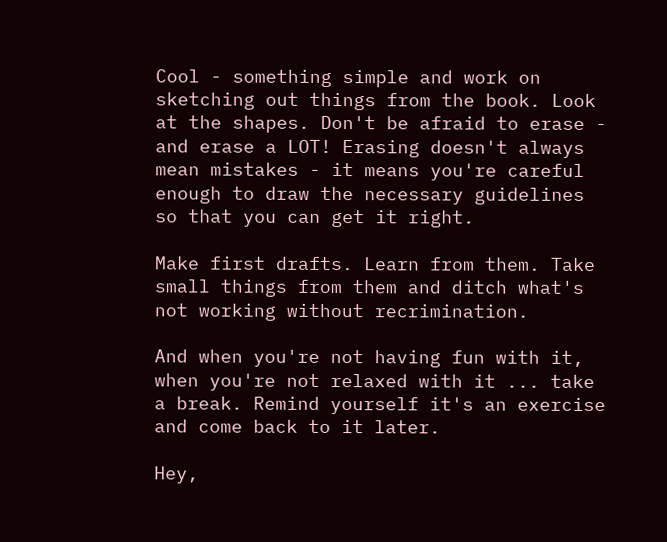Cool - something simple and work on sketching out things from the book. Look at the shapes. Don't be afraid to erase - and erase a LOT! Erasing doesn't always mean mistakes - it means you're careful enough to draw the necessary guidelines so that you can get it right.

Make first drafts. Learn from them. Take small things from them and ditch what's not working without recrimination.

And when you're not having fun with it, when you're not relaxed with it ... take a break. Remind yourself it's an exercise and come back to it later.

Hey,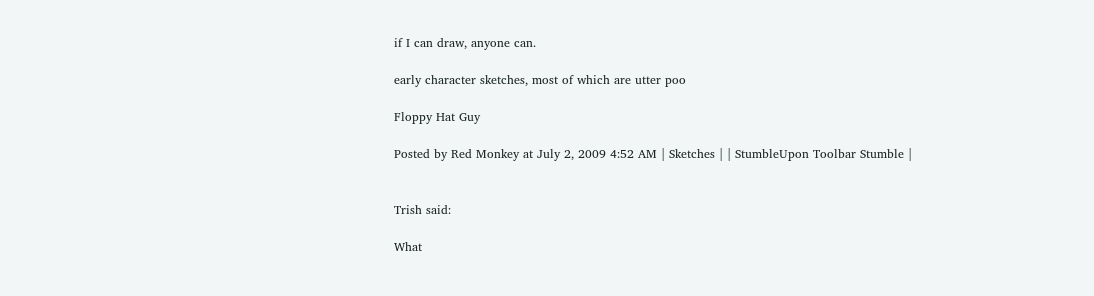if I can draw, anyone can.

early character sketches, most of which are utter poo

Floppy Hat Guy

Posted by Red Monkey at July 2, 2009 4:52 AM | Sketches | | StumbleUpon Toolbar Stumble |


Trish said:

What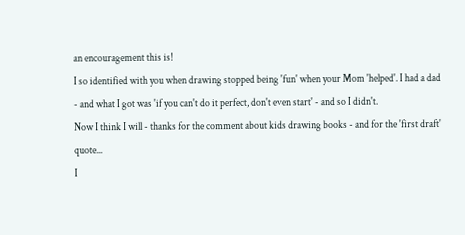an encouragement this is!
I so identified with you when drawing stopped being 'fun' when your Mom 'helped'. I had a dad - and what I got was 'if you can't do it perfect, don't even start' - and so I didn't.
Now I think I will - thanks for the comment about kids drawing books - and for the 'first draft' quote...
I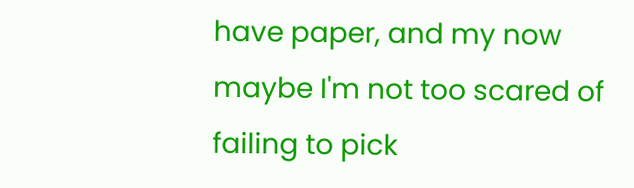have paper, and my now maybe I'm not too scared of failing to pick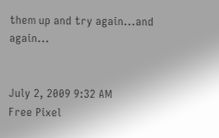them up and try again...and again...


July 2, 2009 9:32 AM
Free Pixel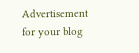Advertisement for your blog